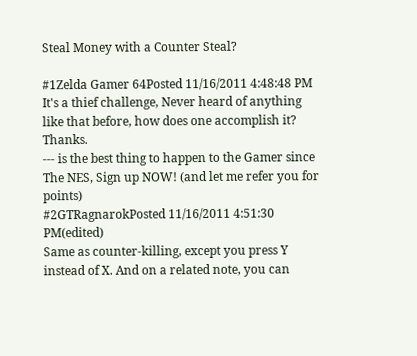Steal Money with a Counter Steal?

#1Zelda Gamer 64Posted 11/16/2011 4:48:48 PM
It's a thief challenge, Never heard of anything like that before, how does one accomplish it? Thanks.
--- is the best thing to happen to the Gamer since
The NES, Sign up NOW! (and let me refer you for points)
#2GTRagnarokPosted 11/16/2011 4:51:30 PM(edited)
Same as counter-killing, except you press Y instead of X. And on a related note, you can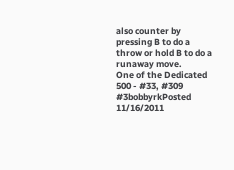also counter by pressing B to do a throw or hold B to do a runaway move.
One of the Dedicated 500 - #33, #309
#3bobbyrkPosted 11/16/2011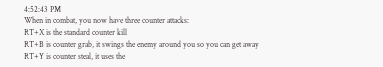4:52:43 PM
When in combat, you now have three counter attacks:
RT+X is the standard counter kill
RT+B is counter grab, it swings the enemy around you so you can get away
RT+Y is counter steal, it uses the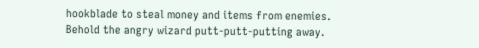hookblade to steal money and items from enemies.
Behold the angry wizard putt-putt-putting away.